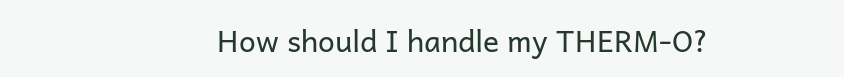How should I handle my THERM-O?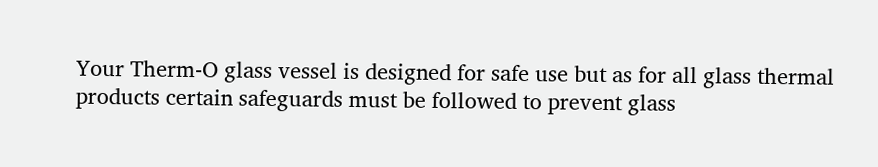Your Therm-O glass vessel is designed for safe use but as for all glass thermal products certain safeguards must be followed to prevent glass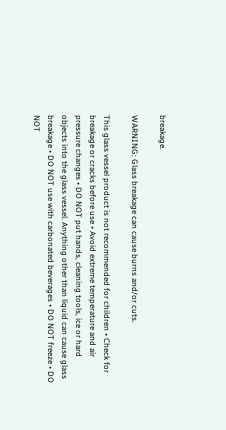breakage.

WARNING: Glass breakage can cause burns and/or cuts.

This glass vessel product is not recommended for children • Check for breakage or cracks before use • Avoid extreme temperature and air pressure changes • DO NOT put hands, cleaning tools, ice or hard objects into the glass vessel. Anything other than liquid can cause glass breakage • DO NOT use with carbonated beverages • DO NOT freeze • DO NOT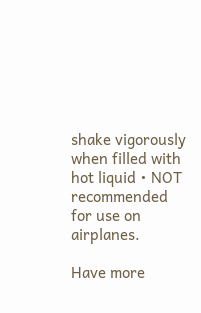shake vigorously when filled with hot liquid • NOT recommended for use on airplanes.

Have more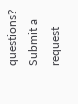questions? Submit a request